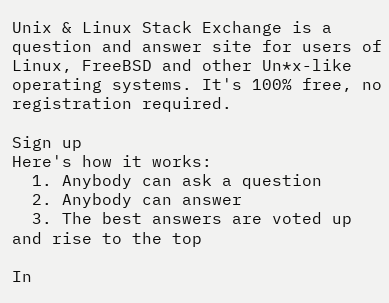Unix & Linux Stack Exchange is a question and answer site for users of Linux, FreeBSD and other Un*x-like operating systems. It's 100% free, no registration required.

Sign up
Here's how it works:
  1. Anybody can ask a question
  2. Anybody can answer
  3. The best answers are voted up and rise to the top

In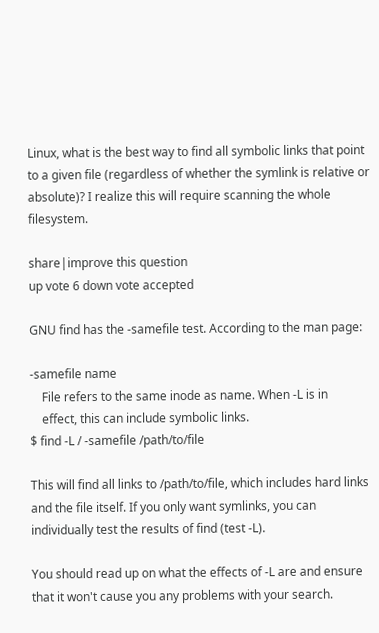Linux, what is the best way to find all symbolic links that point to a given file (regardless of whether the symlink is relative or absolute)? I realize this will require scanning the whole filesystem.

share|improve this question
up vote 6 down vote accepted

GNU find has the -samefile test. According to the man page:

-samefile name
    File refers to the same inode as name. When -L is in
    effect, this can include symbolic links.
$ find -L / -samefile /path/to/file

This will find all links to /path/to/file, which includes hard links and the file itself. If you only want symlinks, you can individually test the results of find (test -L).

You should read up on what the effects of -L are and ensure that it won't cause you any problems with your search.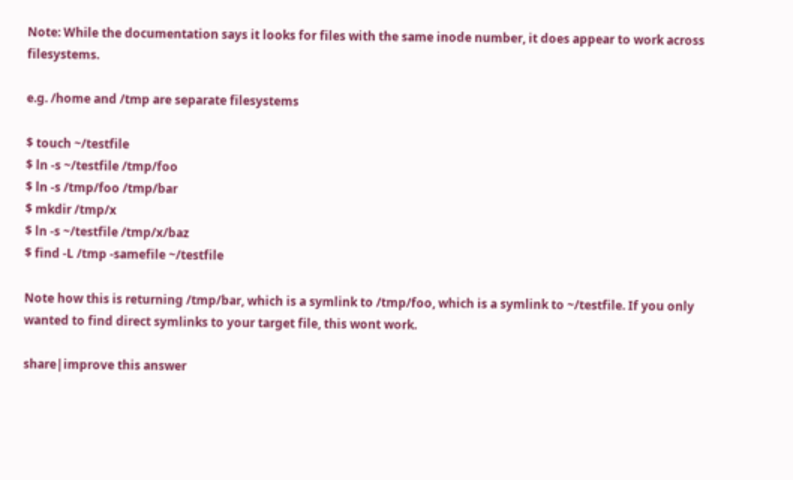Note: While the documentation says it looks for files with the same inode number, it does appear to work across filesystems.

e.g. /home and /tmp are separate filesystems

$ touch ~/testfile
$ ln -s ~/testfile /tmp/foo
$ ln -s /tmp/foo /tmp/bar
$ mkdir /tmp/x
$ ln -s ~/testfile /tmp/x/baz
$ find -L /tmp -samefile ~/testfile

Note how this is returning /tmp/bar, which is a symlink to /tmp/foo, which is a symlink to ~/testfile. If you only wanted to find direct symlinks to your target file, this wont work.

share|improve this answer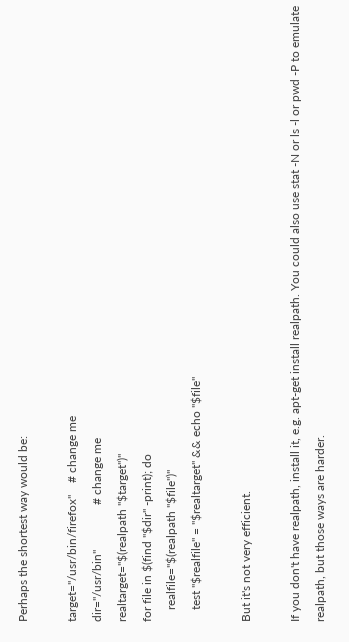Perhaps the shortest way would be:

target="/usr/bin/firefox"    # change me
dir="/usr/bin"               # change me
realtarget="$(realpath "$target")"
for file in $(find "$dir" -print); do
    realfile="$(realpath "$file")"
    test "$realfile" = "$realtarget" && echo "$file"

But it's not very efficient.

If you don't have realpath, install it, e.g. apt-get install realpath. You could also use stat -N or ls -l or pwd -P to emulate realpath, but those ways are harder.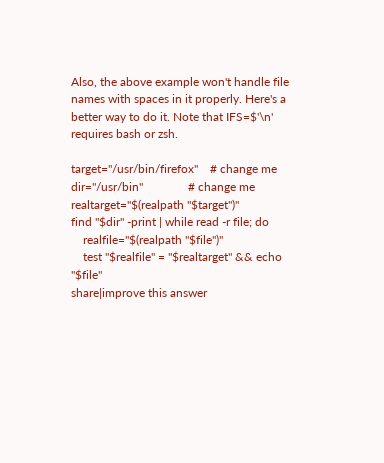Also, the above example won't handle file names with spaces in it properly. Here's a better way to do it. Note that IFS=$'\n' requires bash or zsh.

target="/usr/bin/firefox"    # change me
dir="/usr/bin"               # change me
realtarget="$(realpath "$target")"
find "$dir" -print | while read -r file; do
    realfile="$(realpath "$file")"
    test "$realfile" = "$realtarget" && echo "$file"
share|improve this answer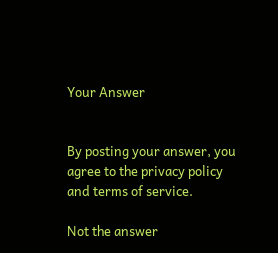Your Answer


By posting your answer, you agree to the privacy policy and terms of service.

Not the answer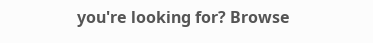you're looking for? Browse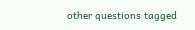other questions tagged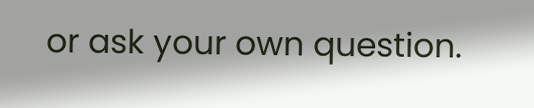or ask your own question.